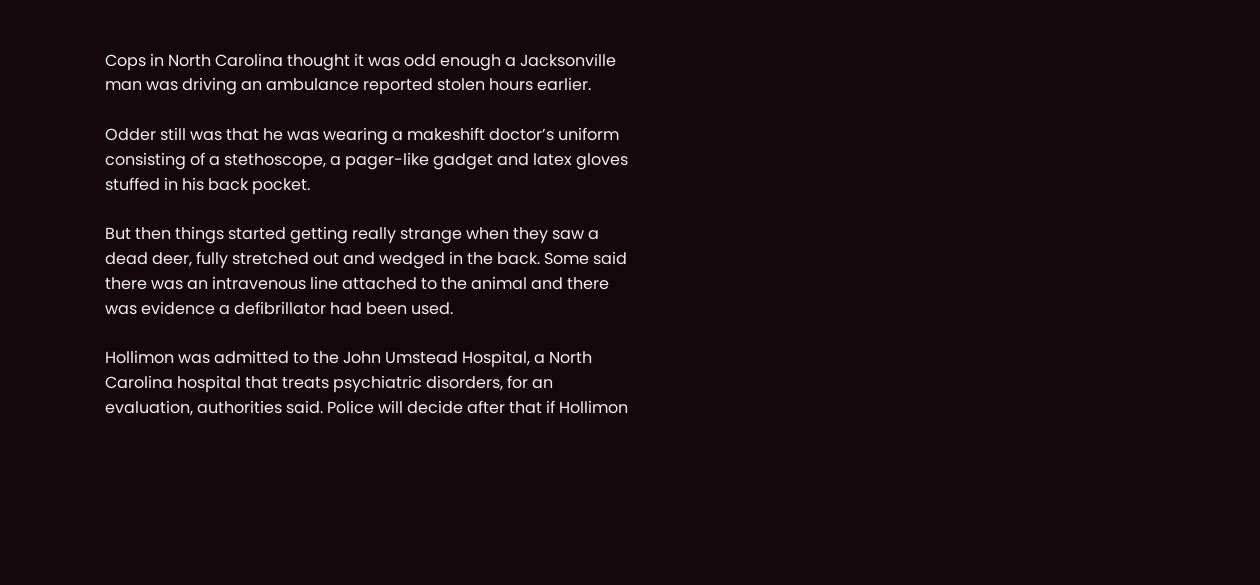Cops in North Carolina thought it was odd enough a Jacksonville man was driving an ambulance reported stolen hours earlier.

Odder still was that he was wearing a makeshift doctor’s uniform consisting of a stethoscope, a pager-like gadget and latex gloves stuffed in his back pocket.

But then things started getting really strange when they saw a dead deer, fully stretched out and wedged in the back. Some said there was an intravenous line attached to the animal and there was evidence a defibrillator had been used.

Hollimon was admitted to the John Umstead Hospital, a North Carolina hospital that treats psychiatric disorders, for an evaluation, authorities said. Police will decide after that if Hollimon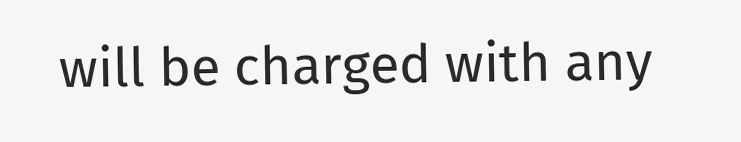will be charged with any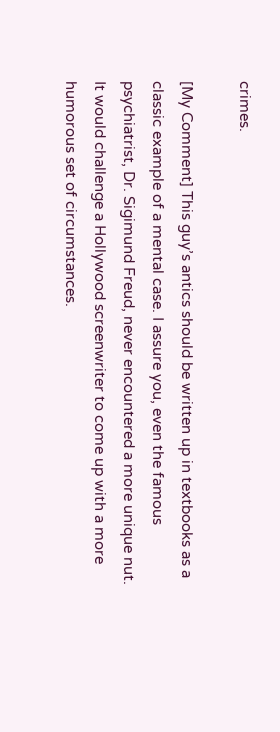crimes.

[My Comment] This guy’s antics should be written up in textbooks as a classic example of a mental case. I assure you, even the famous psychiatrist, Dr. Sigimund Freud, never encountered a more unique nut. It would challenge a Hollywood screenwriter to come up with a more humorous set of circumstances.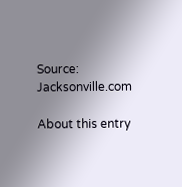Source: Jacksonville.com

About this entry